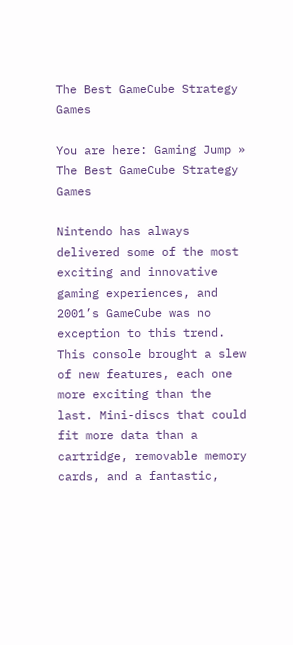The Best GameCube Strategy Games

You are here: Gaming Jump » The Best GameCube Strategy Games

Nintendo has always delivered some of the most exciting and innovative gaming experiences, and 2001’s GameCube was no exception to this trend. This console brought a slew of new features, each one more exciting than the last. Mini-discs that could fit more data than a cartridge, removable memory cards, and a fantastic,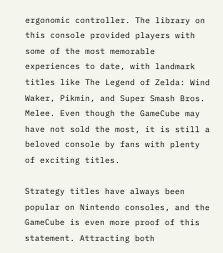ergonomic controller. The library on this console provided players with some of the most memorable experiences to date, with landmark titles like The Legend of Zelda: Wind Waker, Pikmin, and Super Smash Bros. Melee. Even though the GameCube may have not sold the most, it is still a beloved console by fans with plenty of exciting titles.

Strategy titles have always been popular on Nintendo consoles, and the GameCube is even more proof of this statement. Attracting both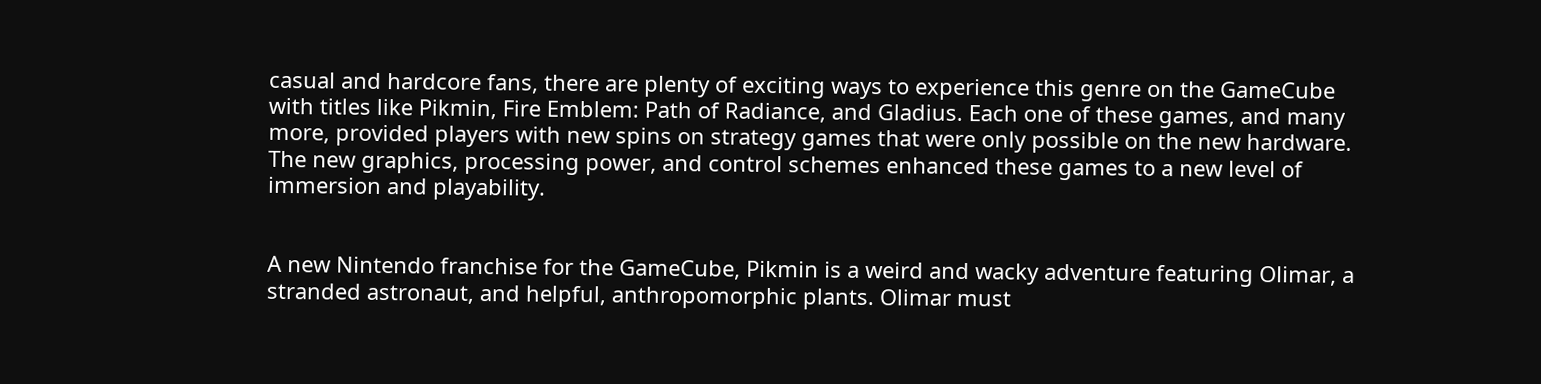casual and hardcore fans, there are plenty of exciting ways to experience this genre on the GameCube with titles like Pikmin, Fire Emblem: Path of Radiance, and Gladius. Each one of these games, and many more, provided players with new spins on strategy games that were only possible on the new hardware. The new graphics, processing power, and control schemes enhanced these games to a new level of immersion and playability.


A new Nintendo franchise for the GameCube, Pikmin is a weird and wacky adventure featuring Olimar, a stranded astronaut, and helpful, anthropomorphic plants. Olimar must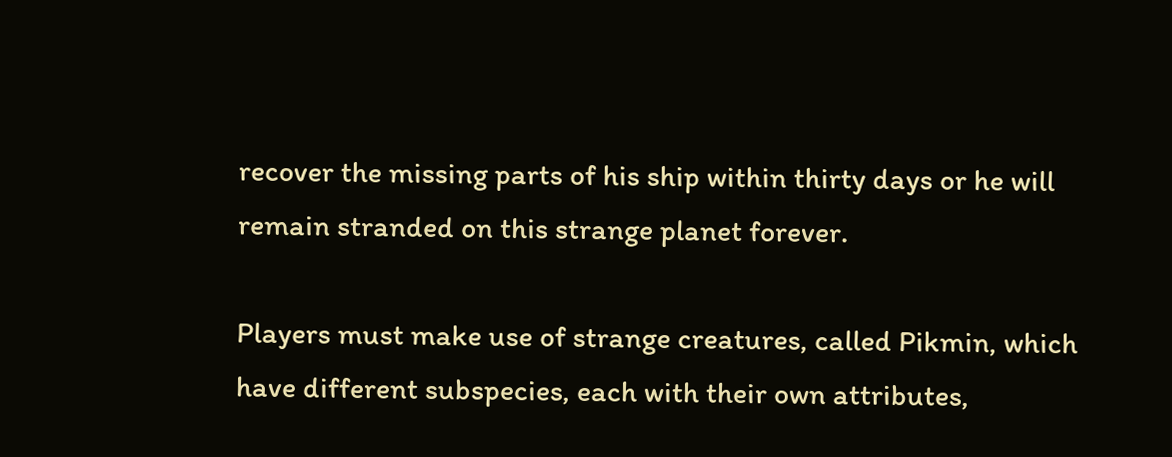recover the missing parts of his ship within thirty days or he will remain stranded on this strange planet forever.

Players must make use of strange creatures, called Pikmin, which have different subspecies, each with their own attributes,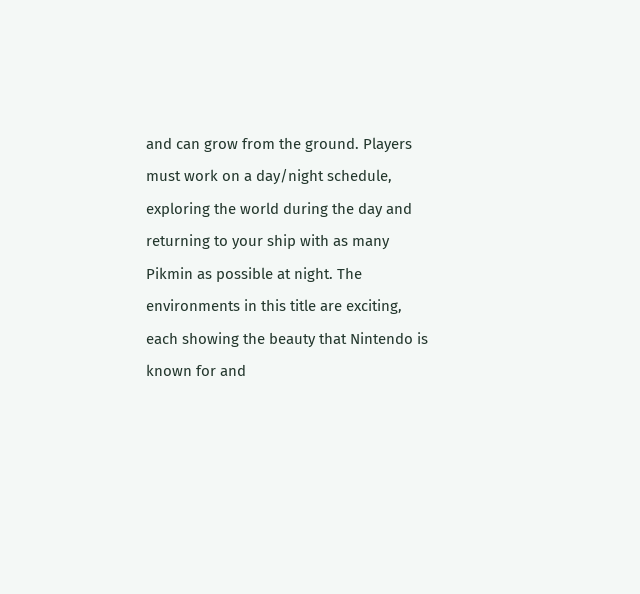and can grow from the ground. Players must work on a day/night schedule, exploring the world during the day and returning to your ship with as many Pikmin as possible at night. The environments in this title are exciting, each showing the beauty that Nintendo is known for and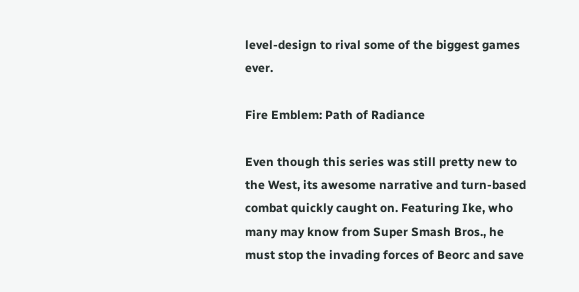level-design to rival some of the biggest games ever.

Fire Emblem: Path of Radiance

Even though this series was still pretty new to the West, its awesome narrative and turn-based combat quickly caught on. Featuring Ike, who many may know from Super Smash Bros., he must stop the invading forces of Beorc and save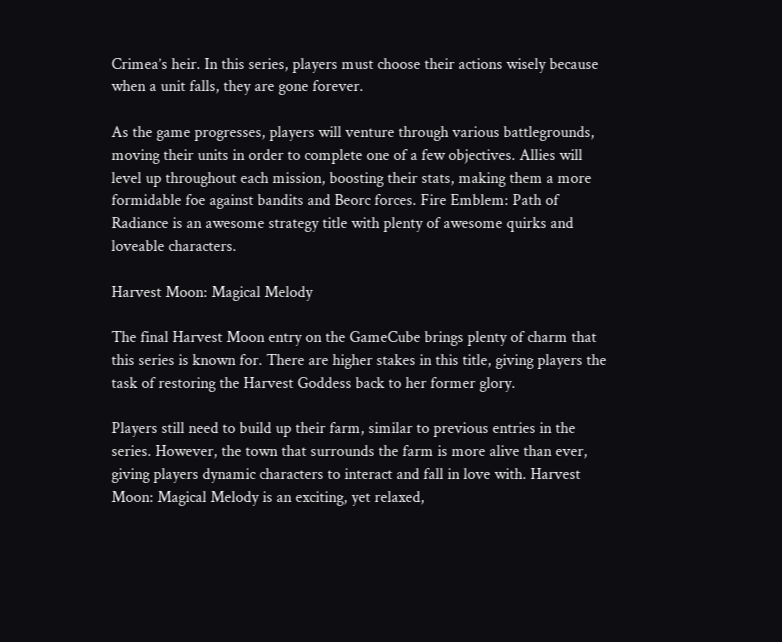Crimea’s heir. In this series, players must choose their actions wisely because when a unit falls, they are gone forever.

As the game progresses, players will venture through various battlegrounds, moving their units in order to complete one of a few objectives. Allies will level up throughout each mission, boosting their stats, making them a more formidable foe against bandits and Beorc forces. Fire Emblem: Path of Radiance is an awesome strategy title with plenty of awesome quirks and loveable characters.

Harvest Moon: Magical Melody

The final Harvest Moon entry on the GameCube brings plenty of charm that this series is known for. There are higher stakes in this title, giving players the task of restoring the Harvest Goddess back to her former glory.

Players still need to build up their farm, similar to previous entries in the series. However, the town that surrounds the farm is more alive than ever, giving players dynamic characters to interact and fall in love with. Harvest Moon: Magical Melody is an exciting, yet relaxed,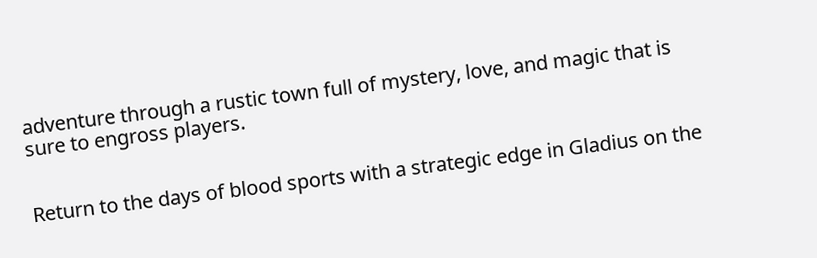adventure through a rustic town full of mystery, love, and magic that is sure to engross players.


Return to the days of blood sports with a strategic edge in Gladius on the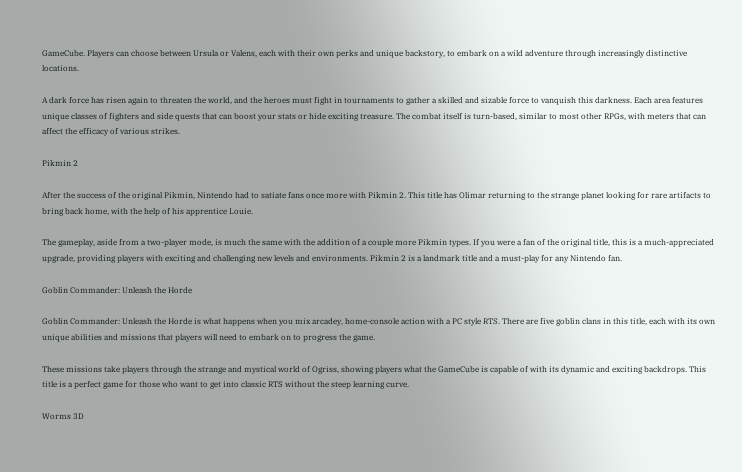GameCube. Players can choose between Ursula or Valens, each with their own perks and unique backstory, to embark on a wild adventure through increasingly distinctive locations.

A dark force has risen again to threaten the world, and the heroes must fight in tournaments to gather a skilled and sizable force to vanquish this darkness. Each area features unique classes of fighters and side quests that can boost your stats or hide exciting treasure. The combat itself is turn-based, similar to most other RPGs, with meters that can affect the efficacy of various strikes.

Pikmin 2

After the success of the original Pikmin, Nintendo had to satiate fans once more with Pikmin 2. This title has Olimar returning to the strange planet looking for rare artifacts to bring back home, with the help of his apprentice Louie.

The gameplay, aside from a two-player mode, is much the same with the addition of a couple more Pikmin types. If you were a fan of the original title, this is a much-appreciated upgrade, providing players with exciting and challenging new levels and environments. Pikmin 2 is a landmark title and a must-play for any Nintendo fan.

Goblin Commander: Unleash the Horde

Goblin Commander: Unleash the Horde is what happens when you mix arcadey, home-console action with a PC style RTS. There are five goblin clans in this title, each with its own unique abilities and missions that players will need to embark on to progress the game.

These missions take players through the strange and mystical world of Ogriss, showing players what the GameCube is capable of with its dynamic and exciting backdrops. This title is a perfect game for those who want to get into classic RTS without the steep learning curve.

Worms 3D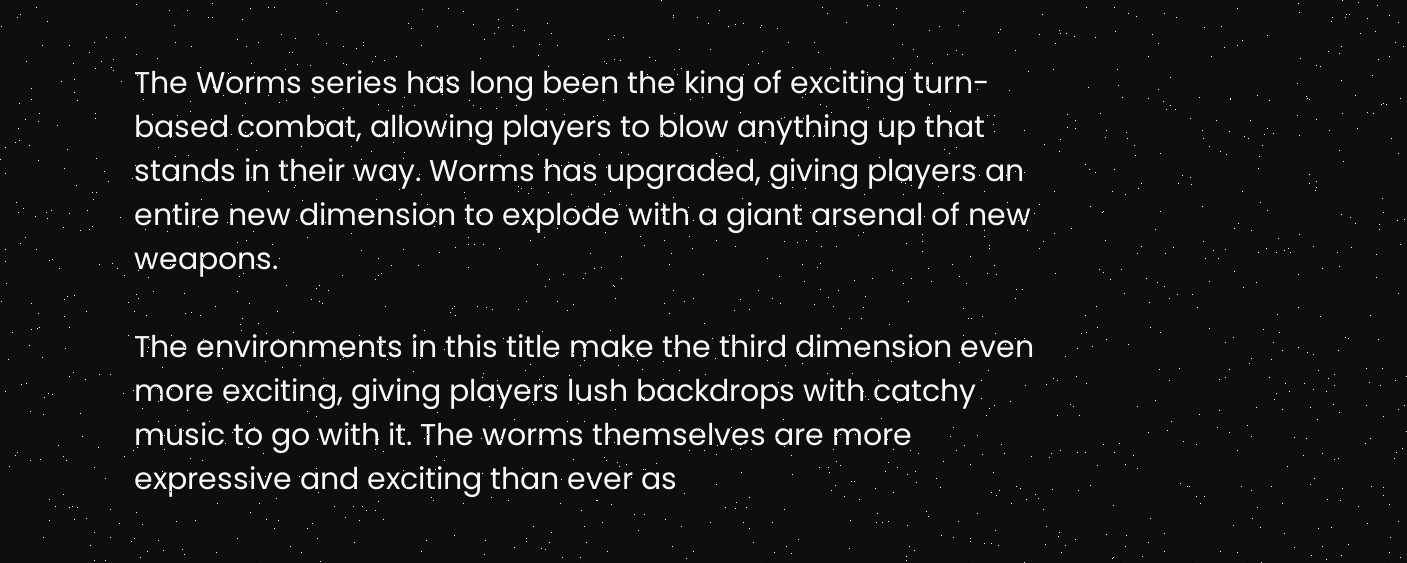The Worms series has long been the king of exciting turn-based combat, allowing players to blow anything up that stands in their way. Worms has upgraded, giving players an entire new dimension to explode with a giant arsenal of new weapons.

The environments in this title make the third dimension even more exciting, giving players lush backdrops with catchy music to go with it. The worms themselves are more expressive and exciting than ever as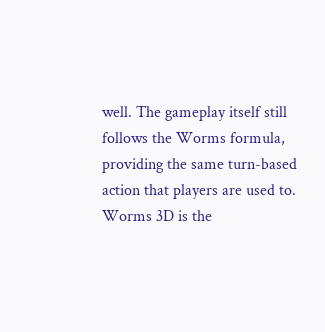well. The gameplay itself still follows the Worms formula, providing the same turn-based action that players are used to. Worms 3D is the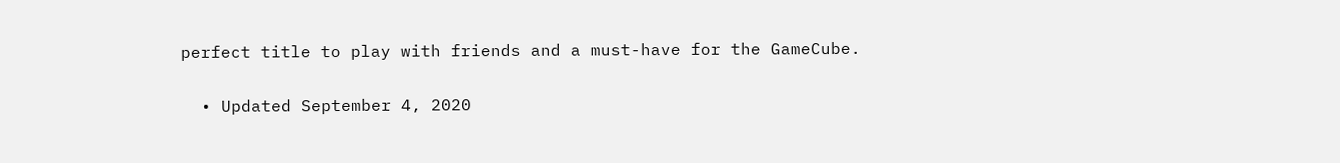perfect title to play with friends and a must-have for the GameCube.

  • Updated September 4, 2020